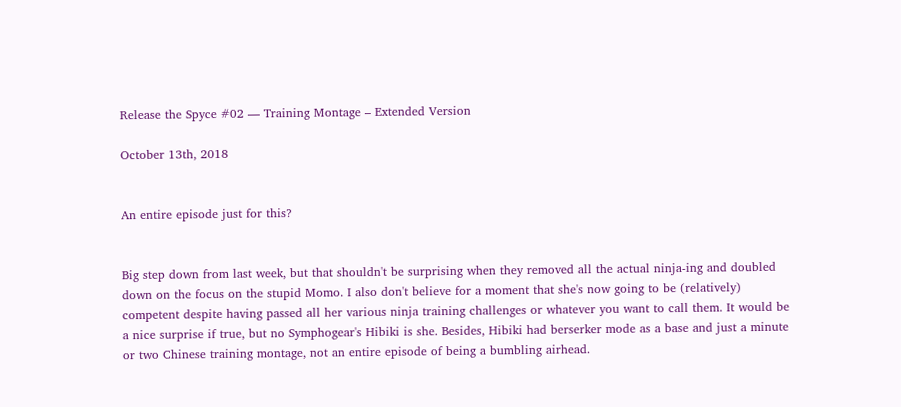Release the Spyce #02 — Training Montage – Extended Version

October 13th, 2018


An entire episode just for this?


Big step down from last week, but that shouldn't be surprising when they removed all the actual ninja-ing and doubled down on the focus on the stupid Momo. I also don't believe for a moment that she's now going to be (relatively) competent despite having passed all her various ninja training challenges or whatever you want to call them. It would be a nice surprise if true, but no Symphogear's Hibiki is she. Besides, Hibiki had berserker mode as a base and just a minute or two Chinese training montage, not an entire episode of being a bumbling airhead.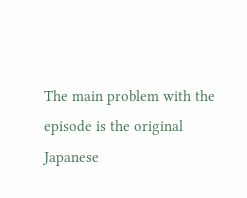The main problem with the episode is the original Japanese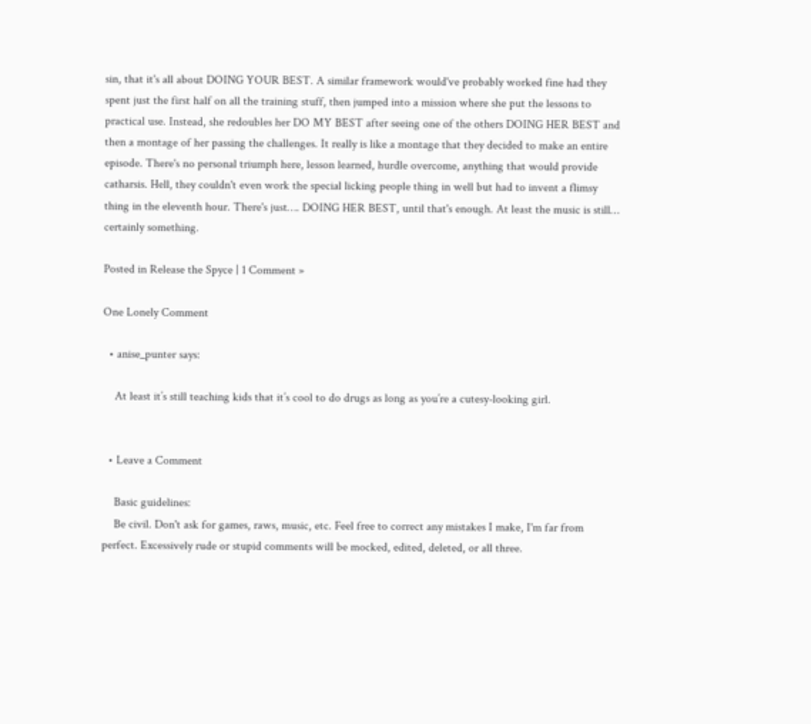sin, that it's all about DOING YOUR BEST. A similar framework would've probably worked fine had they spent just the first half on all the training stuff, then jumped into a mission where she put the lessons to practical use. Instead, she redoubles her DO MY BEST after seeing one of the others DOING HER BEST and then a montage of her passing the challenges. It really is like a montage that they decided to make an entire episode. There's no personal triumph here, lesson learned, hurdle overcome, anything that would provide catharsis. Hell, they couldn't even work the special licking people thing in well but had to invent a flimsy thing in the eleventh hour. There's just…. DOING HER BEST, until that's enough. At least the music is still… certainly something.

Posted in Release the Spyce | 1 Comment »

One Lonely Comment

  • anise_punter says:

    At least it’s still teaching kids that it’s cool to do drugs as long as you’re a cutesy-looking girl.


  • Leave a Comment

    Basic guidelines:
    Be civil. Don't ask for games, raws, music, etc. Feel free to correct any mistakes I make, I'm far from perfect. Excessively rude or stupid comments will be mocked, edited, deleted, or all three.